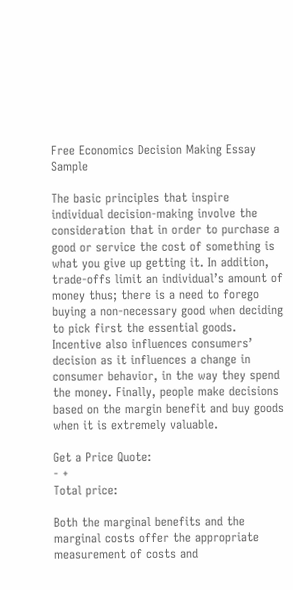Free Economics Decision Making Essay Sample

The basic principles that inspire individual decision-making involve the consideration that in order to purchase a good or service the cost of something is what you give up getting it. In addition, trade-offs limit an individual’s amount of money thus; there is a need to forego buying a non-necessary good when deciding to pick first the essential goods. Incentive also influences consumers’ decision as it influences a change in consumer behavior, in the way they spend the money. Finally, people make decisions based on the margin benefit and buy goods when it is extremely valuable.

Get a Price Quote:
- +
Total price:

Both the marginal benefits and the marginal costs offer the appropriate measurement of costs and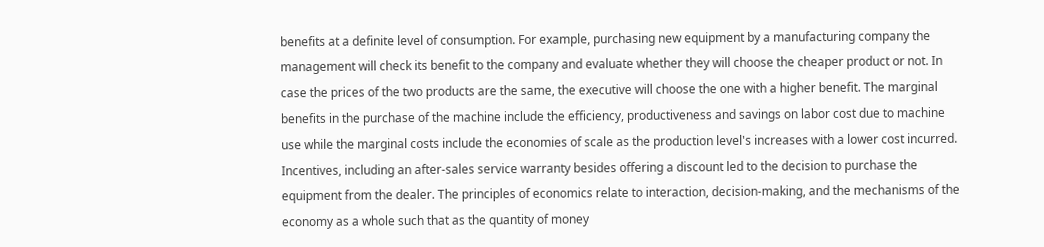benefits at a definite level of consumption. For example, purchasing new equipment by a manufacturing company the management will check its benefit to the company and evaluate whether they will choose the cheaper product or not. In case the prices of the two products are the same, the executive will choose the one with a higher benefit. The marginal benefits in the purchase of the machine include the efficiency, productiveness and savings on labor cost due to machine use while the marginal costs include the economies of scale as the production level's increases with a lower cost incurred. Incentives, including an after-sales service warranty besides offering a discount led to the decision to purchase the equipment from the dealer. The principles of economics relate to interaction, decision-making, and the mechanisms of the economy as a whole such that as the quantity of money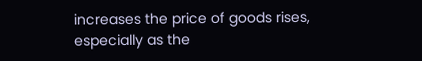increases the price of goods rises, especially as the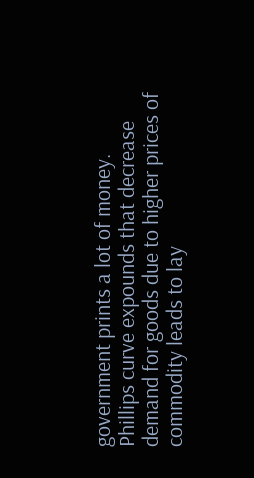government prints a lot of money. Phillips curve expounds that decrease demand for goods due to higher prices of commodity leads to lay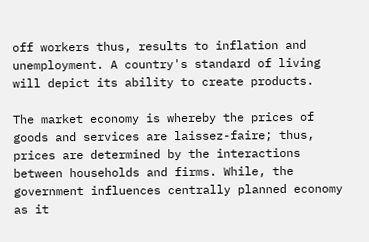off workers thus, results to inflation and unemployment. A country's standard of living will depict its ability to create products.

The market economy is whereby the prices of goods and services are laissez-faire; thus, prices are determined by the interactions between households and firms. While, the government influences centrally planned economy as it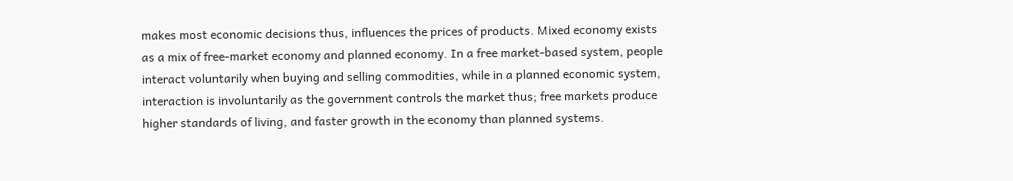makes most economic decisions thus, influences the prices of products. Mixed economy exists as a mix of free-market economy and planned economy. In a free market-based system, people interact voluntarily when buying and selling commodities, while in a planned economic system, interaction is involuntarily as the government controls the market thus; free markets produce higher standards of living, and faster growth in the economy than planned systems.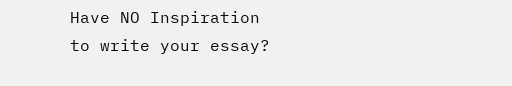Have NO Inspiration
to write your essay?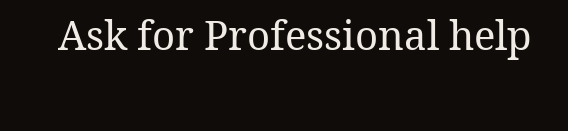Ask for Professional help